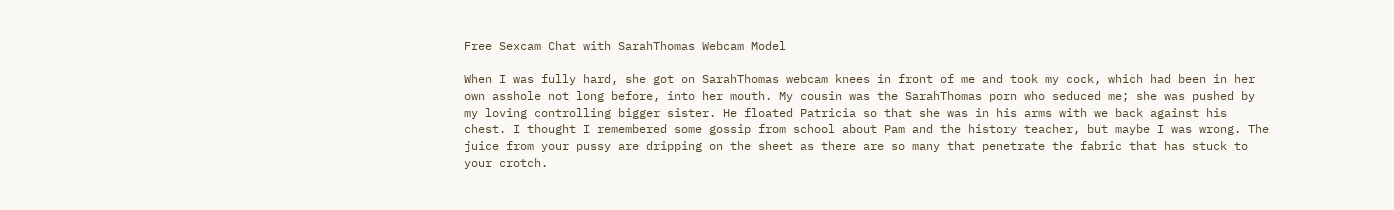Free Sexcam Chat with SarahThomas Webcam Model

When I was fully hard, she got on SarahThomas webcam knees in front of me and took my cock, which had been in her own asshole not long before, into her mouth. My cousin was the SarahThomas porn who seduced me; she was pushed by my loving controlling bigger sister. He floated Patricia so that she was in his arms with we back against his chest. I thought I remembered some gossip from school about Pam and the history teacher, but maybe I was wrong. The juice from your pussy are dripping on the sheet as there are so many that penetrate the fabric that has stuck to your crotch.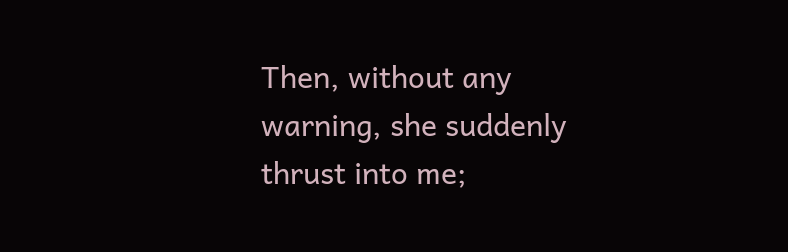Then, without any warning, she suddenly thrust into me;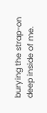burying the strap-on deep inside of me.